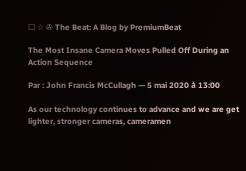☐ ☆ ✇ The Beat: A Blog by PremiumBeat

The Most Insane Camera Moves Pulled Off During an Action Sequence

Par : John Francis McCullagh — 5 mai 2020 à 13:00

As our technology continues to advance and we are get lighter, stronger cameras, cameramen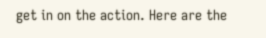get in on the action. Here are the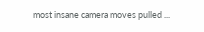most insane camera moves pulled ...